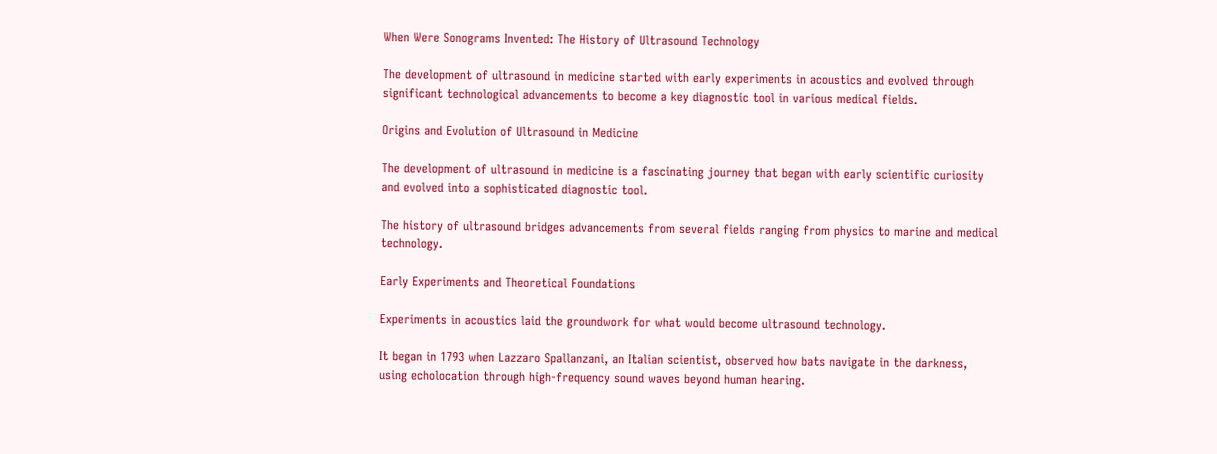When Were Sonograms Invented: The History of Ultrasound Technology

The development of ultrasound in medicine started with early experiments in acoustics and evolved through significant technological advancements to become a key diagnostic tool in various medical fields.

Origins and Evolution of Ultrasound in Medicine

The development of ultrasound in medicine is a fascinating journey that began with early scientific curiosity and evolved into a sophisticated diagnostic tool.

The history of ultrasound bridges advancements from several fields ranging from physics to marine and medical technology.

Early Experiments and Theoretical Foundations

Experiments in acoustics laid the groundwork for what would become ultrasound technology.

It began in 1793 when Lazzaro Spallanzani, an Italian scientist, observed how bats navigate in the darkness, using echolocation through high-frequency sound waves beyond human hearing.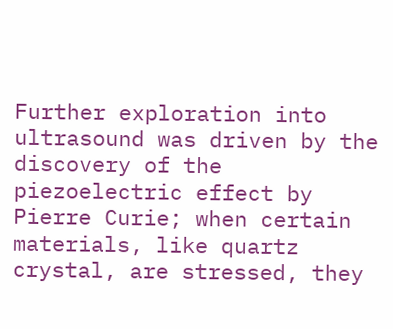Further exploration into ultrasound was driven by the discovery of the piezoelectric effect by Pierre Curie; when certain materials, like quartz crystal, are stressed, they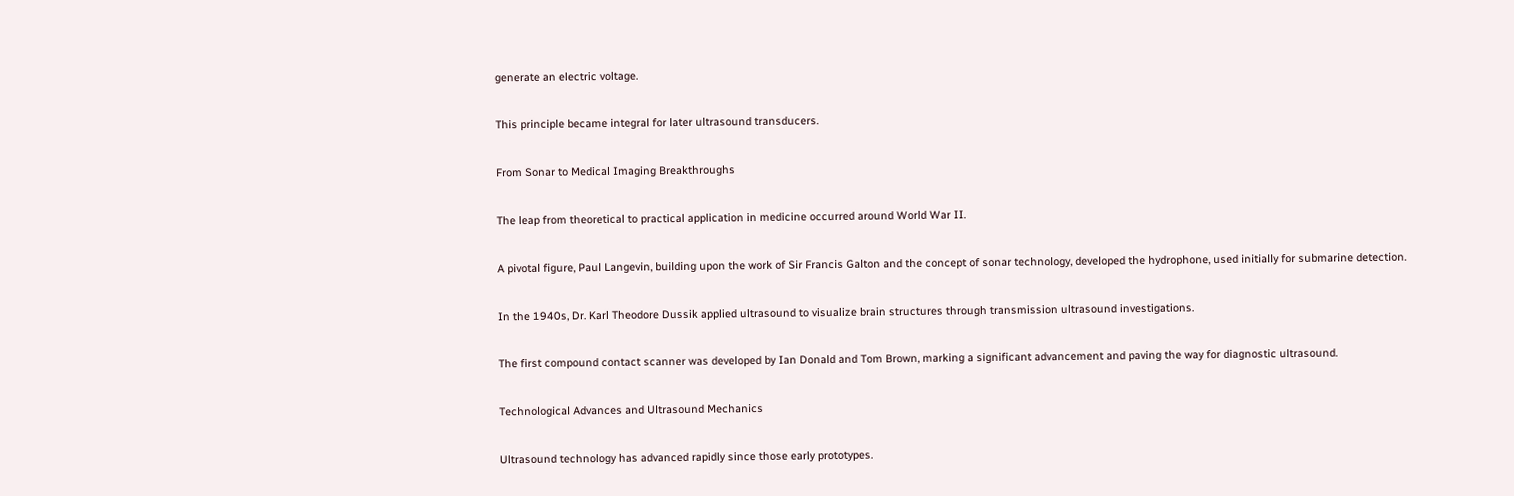generate an electric voltage.

This principle became integral for later ultrasound transducers.

From Sonar to Medical Imaging Breakthroughs

The leap from theoretical to practical application in medicine occurred around World War II.

A pivotal figure, Paul Langevin, building upon the work of Sir Francis Galton and the concept of sonar technology, developed the hydrophone, used initially for submarine detection.

In the 1940s, Dr. Karl Theodore Dussik applied ultrasound to visualize brain structures through transmission ultrasound investigations.

The first compound contact scanner was developed by Ian Donald and Tom Brown, marking a significant advancement and paving the way for diagnostic ultrasound.

Technological Advances and Ultrasound Mechanics

Ultrasound technology has advanced rapidly since those early prototypes.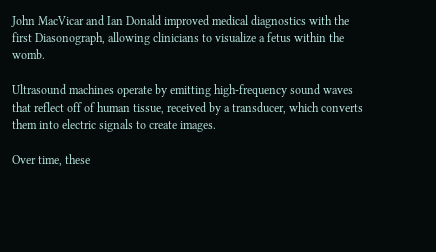John MacVicar and Ian Donald improved medical diagnostics with the first Diasonograph, allowing clinicians to visualize a fetus within the womb.

Ultrasound machines operate by emitting high-frequency sound waves that reflect off of human tissue, received by a transducer, which converts them into electric signals to create images.

Over time, these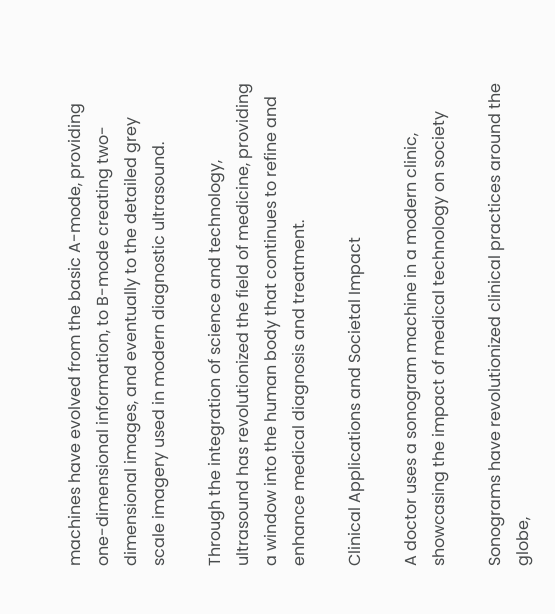machines have evolved from the basic A-mode, providing one-dimensional information, to B-mode creating two-dimensional images, and eventually to the detailed grey scale imagery used in modern diagnostic ultrasound.

Through the integration of science and technology, ultrasound has revolutionized the field of medicine, providing a window into the human body that continues to refine and enhance medical diagnosis and treatment.

Clinical Applications and Societal Impact

A doctor uses a sonogram machine in a modern clinic, showcasing the impact of medical technology on society

Sonograms have revolutionized clinical practices around the globe,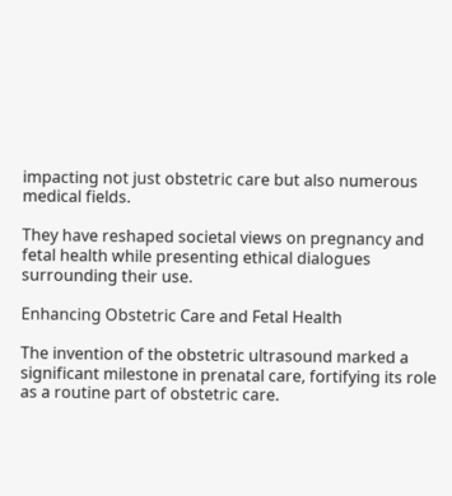impacting not just obstetric care but also numerous medical fields.

They have reshaped societal views on pregnancy and fetal health while presenting ethical dialogues surrounding their use.

Enhancing Obstetric Care and Fetal Health

The invention of the obstetric ultrasound marked a significant milestone in prenatal care, fortifying its role as a routine part of obstetric care.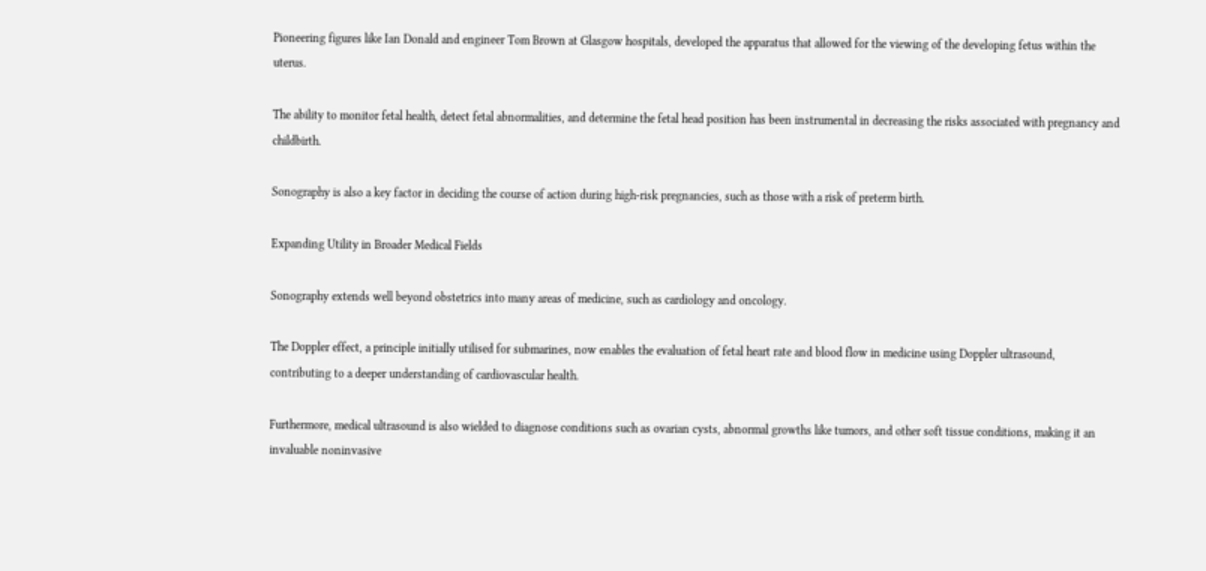Pioneering figures like Ian Donald and engineer Tom Brown at Glasgow hospitals, developed the apparatus that allowed for the viewing of the developing fetus within the uterus.

The ability to monitor fetal health, detect fetal abnormalities, and determine the fetal head position has been instrumental in decreasing the risks associated with pregnancy and childbirth.

Sonography is also a key factor in deciding the course of action during high-risk pregnancies, such as those with a risk of preterm birth.

Expanding Utility in Broader Medical Fields

Sonography extends well beyond obstetrics into many areas of medicine, such as cardiology and oncology.

The Doppler effect, a principle initially utilised for submarines, now enables the evaluation of fetal heart rate and blood flow in medicine using Doppler ultrasound, contributing to a deeper understanding of cardiovascular health.

Furthermore, medical ultrasound is also wielded to diagnose conditions such as ovarian cysts, abnormal growths like tumors, and other soft tissue conditions, making it an invaluable noninvasive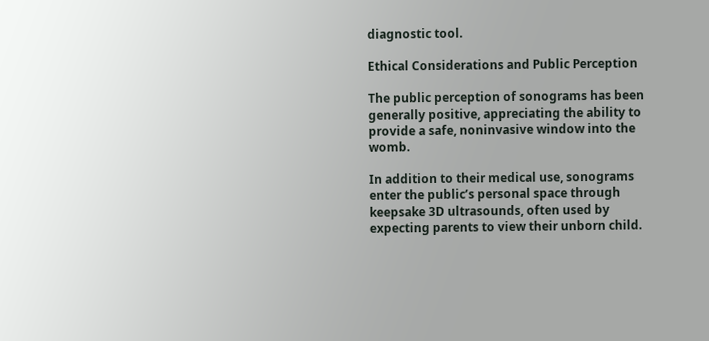diagnostic tool.

Ethical Considerations and Public Perception

The public perception of sonograms has been generally positive, appreciating the ability to provide a safe, noninvasive window into the womb.

In addition to their medical use, sonograms enter the public’s personal space through keepsake 3D ultrasounds, often used by expecting parents to view their unborn child.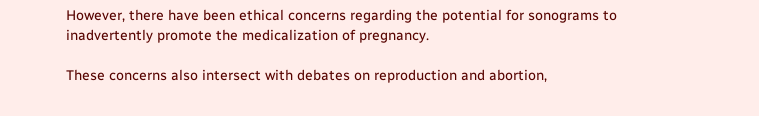However, there have been ethical concerns regarding the potential for sonograms to inadvertently promote the medicalization of pregnancy.

These concerns also intersect with debates on reproduction and abortion,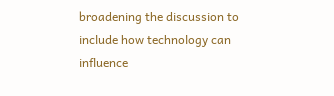broadening the discussion to include how technology can influence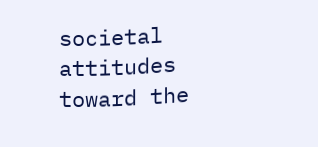societal attitudes toward the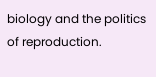biology and the politics of reproduction.